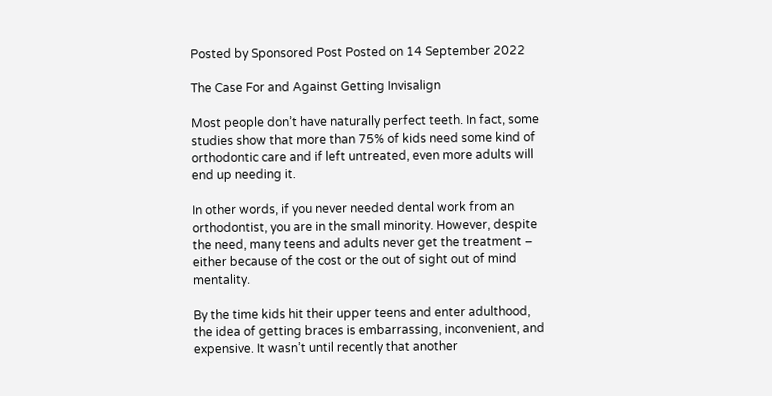Posted by Sponsored Post Posted on 14 September 2022

The Case For and Against Getting Invisalign

Most people don’t have naturally perfect teeth. In fact, some studies show that more than 75% of kids need some kind of orthodontic care and if left untreated, even more adults will end up needing it.

In other words, if you never needed dental work from an orthodontist, you are in the small minority. However, despite the need, many teens and adults never get the treatment – either because of the cost or the out of sight out of mind mentality.

By the time kids hit their upper teens and enter adulthood, the idea of getting braces is embarrassing, inconvenient, and expensive. It wasn’t until recently that another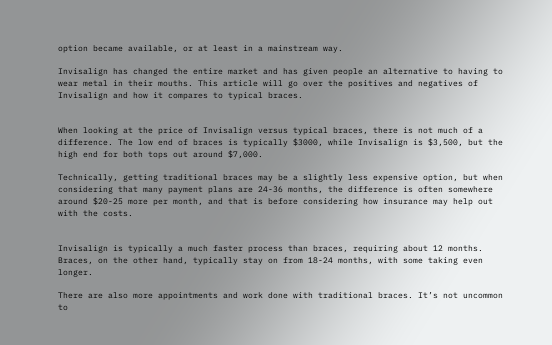option became available, or at least in a mainstream way.

Invisalign has changed the entire market and has given people an alternative to having to wear metal in their mouths. This article will go over the positives and negatives of Invisalign and how it compares to typical braces.


When looking at the price of Invisalign versus typical braces, there is not much of a difference. The low end of braces is typically $3000, while Invisalign is $3,500, but the high end for both tops out around $7,000.

Technically, getting traditional braces may be a slightly less expensive option, but when considering that many payment plans are 24-36 months, the difference is often somewhere around $20-25 more per month, and that is before considering how insurance may help out with the costs.


Invisalign is typically a much faster process than braces, requiring about 12 months. Braces, on the other hand, typically stay on from 18-24 months, with some taking even longer.

There are also more appointments and work done with traditional braces. It’s not uncommon to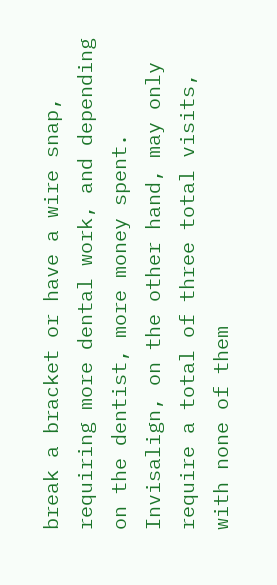break a bracket or have a wire snap, requiring more dental work, and depending on the dentist, more money spent. Invisalign, on the other hand, may only require a total of three total visits, with none of them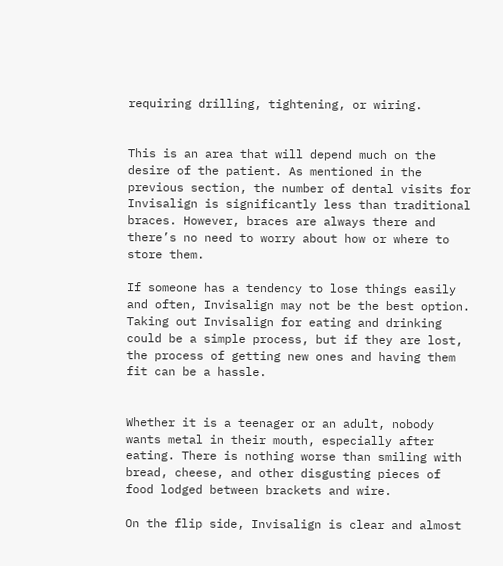requiring drilling, tightening, or wiring.


This is an area that will depend much on the desire of the patient. As mentioned in the previous section, the number of dental visits for Invisalign is significantly less than traditional braces. However, braces are always there and there’s no need to worry about how or where to store them.

If someone has a tendency to lose things easily and often, Invisalign may not be the best option. Taking out Invisalign for eating and drinking could be a simple process, but if they are lost, the process of getting new ones and having them fit can be a hassle.


Whether it is a teenager or an adult, nobody wants metal in their mouth, especially after eating. There is nothing worse than smiling with bread, cheese, and other disgusting pieces of food lodged between brackets and wire.

On the flip side, Invisalign is clear and almost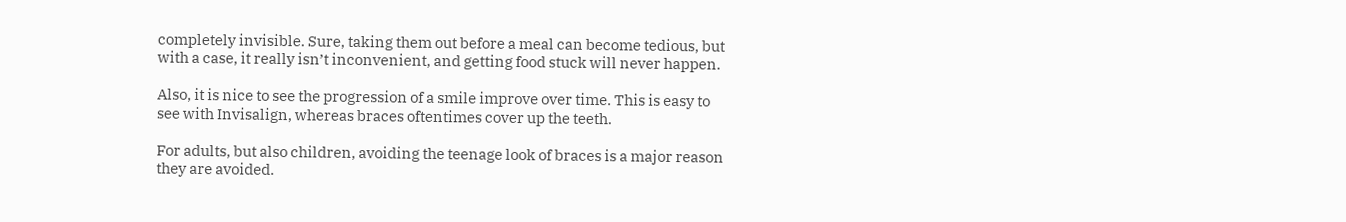completely invisible. Sure, taking them out before a meal can become tedious, but with a case, it really isn’t inconvenient, and getting food stuck will never happen.

Also, it is nice to see the progression of a smile improve over time. This is easy to see with Invisalign, whereas braces oftentimes cover up the teeth.

For adults, but also children, avoiding the teenage look of braces is a major reason they are avoided.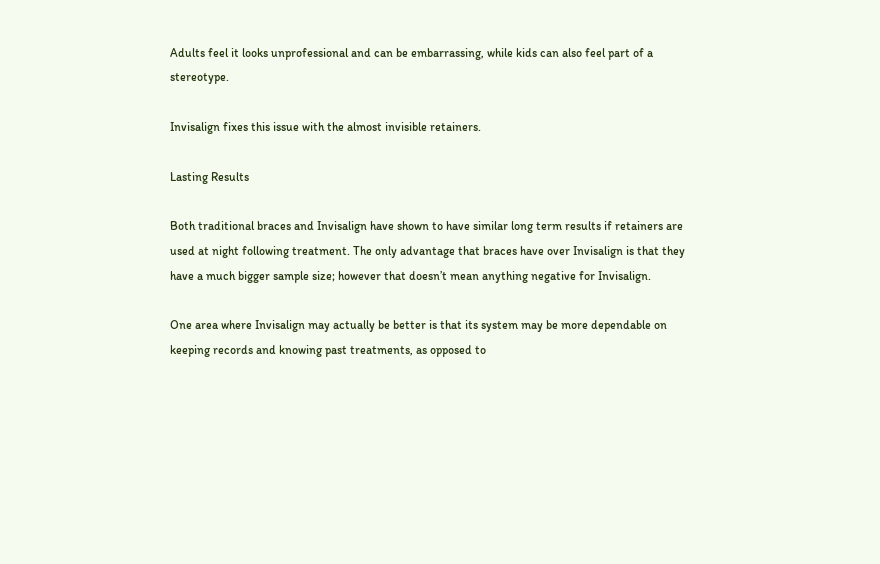Adults feel it looks unprofessional and can be embarrassing, while kids can also feel part of a stereotype.

Invisalign fixes this issue with the almost invisible retainers.

Lasting Results

Both traditional braces and Invisalign have shown to have similar long term results if retainers are used at night following treatment. The only advantage that braces have over Invisalign is that they have a much bigger sample size; however that doesn’t mean anything negative for Invisalign.

One area where Invisalign may actually be better is that its system may be more dependable on keeping records and knowing past treatments, as opposed to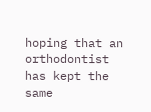hoping that an orthodontist has kept the same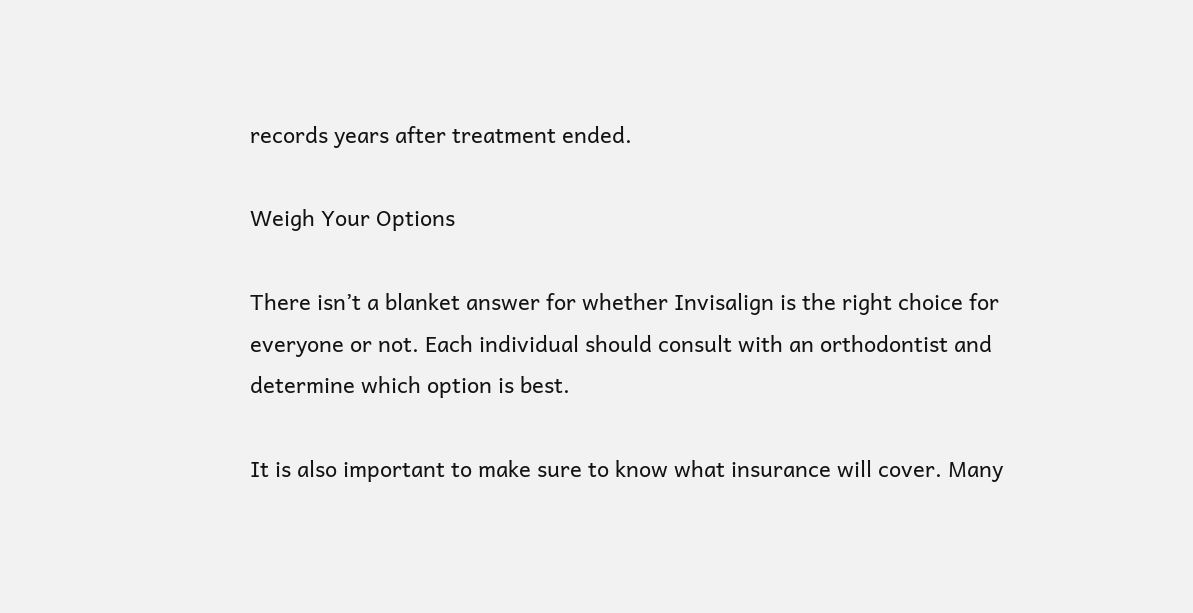records years after treatment ended.

Weigh Your Options

There isn’t a blanket answer for whether Invisalign is the right choice for everyone or not. Each individual should consult with an orthodontist and determine which option is best.

It is also important to make sure to know what insurance will cover. Many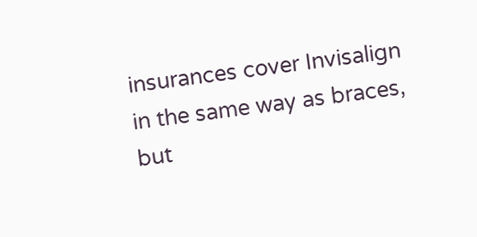insurances cover Invisalign in the same way as braces, but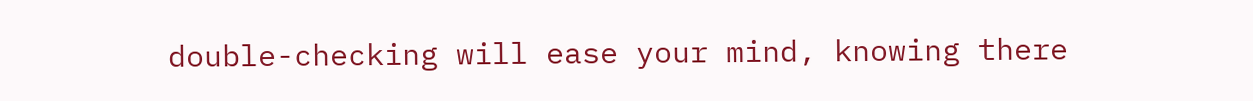double-checking will ease your mind, knowing there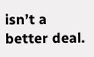isn’t a better deal.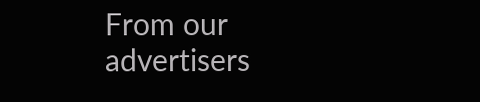From our advertisers